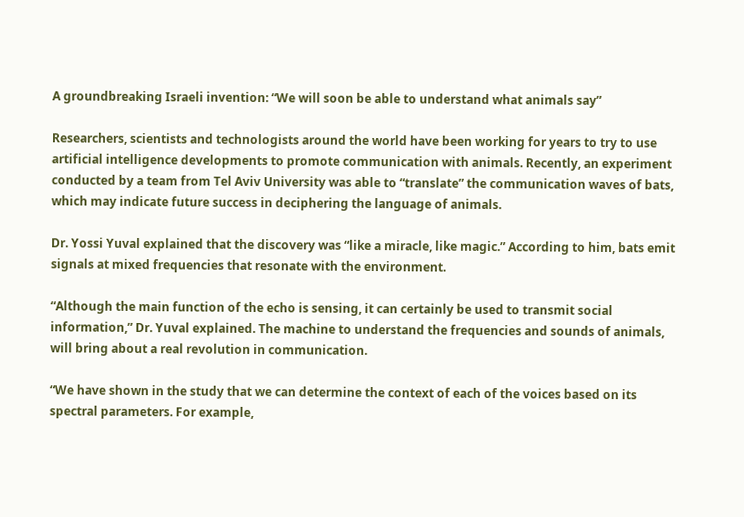A groundbreaking Israeli invention: “We will soon be able to understand what animals say”

Researchers, scientists and technologists around the world have been working for years to try to use artificial intelligence developments to promote communication with animals. Recently, an experiment conducted by a team from Tel Aviv University was able to “translate” the communication waves of bats, which may indicate future success in deciphering the language of animals.

Dr. Yossi Yuval explained that the discovery was “like a miracle, like magic.” According to him, bats emit signals at mixed frequencies that resonate with the environment.

“Although the main function of the echo is sensing, it can certainly be used to transmit social information,” Dr. Yuval explained. The machine to understand the frequencies and sounds of animals, will bring about a real revolution in communication.

“We have shown in the study that we can determine the context of each of the voices based on its spectral parameters. For example,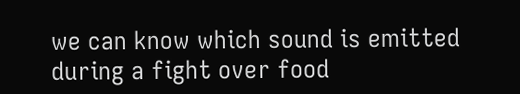we can know which sound is emitted during a fight over food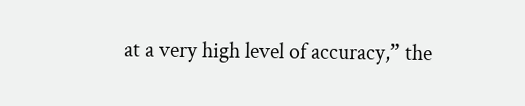at a very high level of accuracy,” the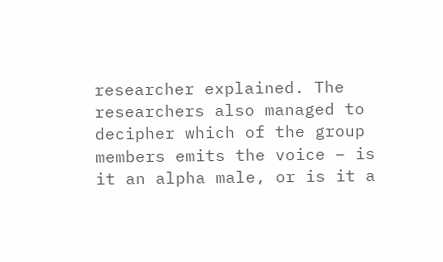researcher explained. The researchers also managed to decipher which of the group members emits the voice – is it an alpha male, or is it a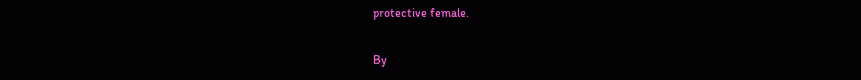protective female.

By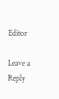Editor

Leave a Reply